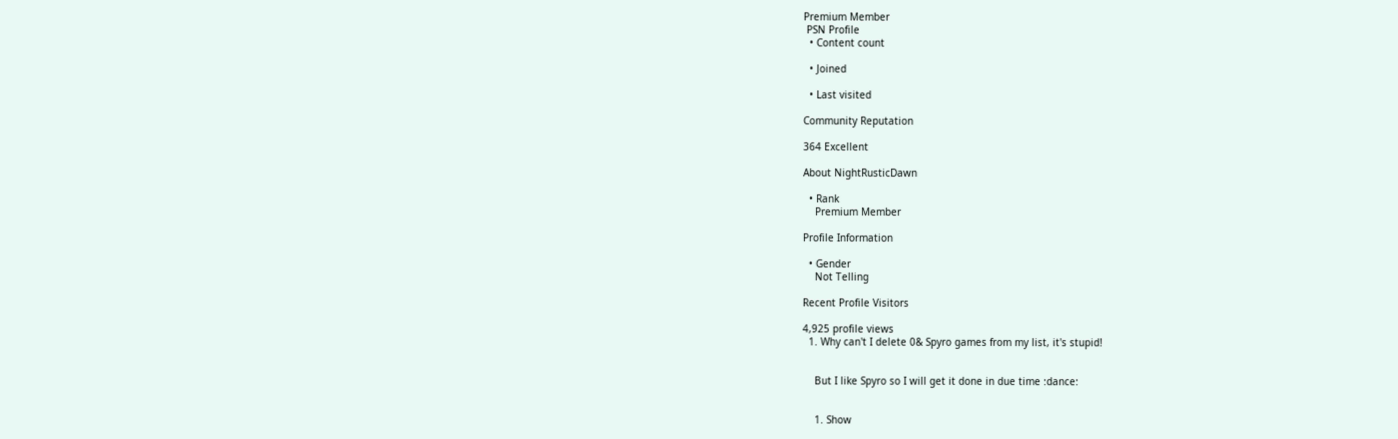Premium Member
 PSN Profile
  • Content count

  • Joined

  • Last visited

Community Reputation

364 Excellent

About NightRusticDawn

  • Rank
    Premium Member

Profile Information

  • Gender
    Not Telling

Recent Profile Visitors

4,925 profile views
  1. Why can't I delete 0& Spyro games from my list, it's stupid!


    But I like Spyro so I will get it done in due time :dance:


    1. Show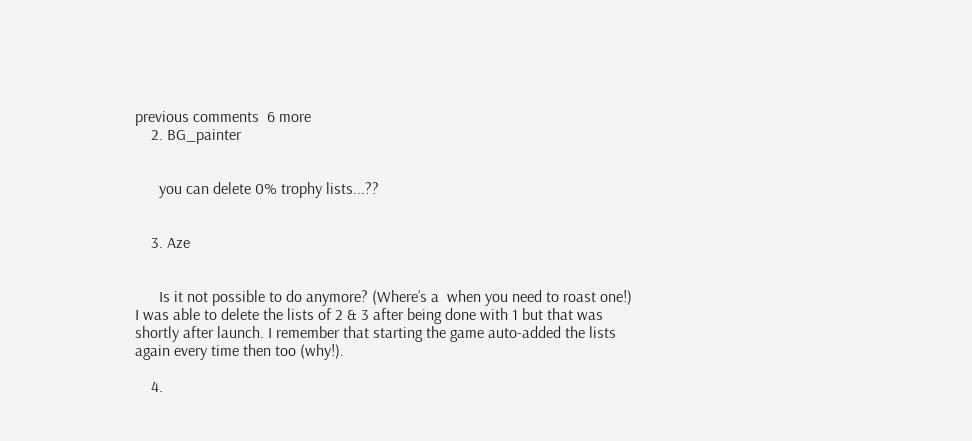previous comments  6 more
    2. BG_painter


      you can delete 0% trophy lists...??


    3. Aze


      Is it not possible to do anymore? (Where’s a  when you need to roast one!) I was able to delete the lists of 2 & 3 after being done with 1 but that was shortly after launch. I remember that starting the game auto-added the lists again every time then too (why!).

    4.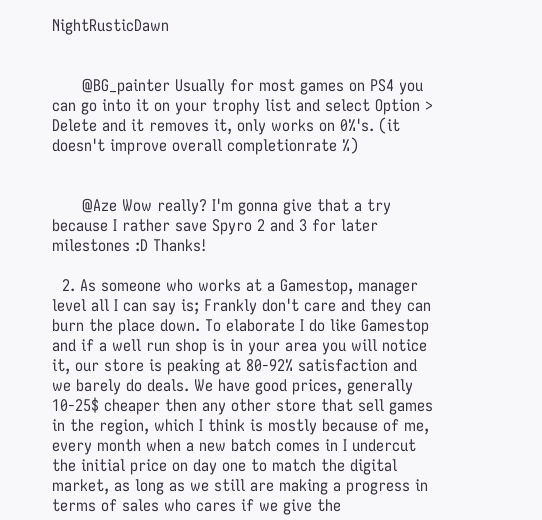NightRusticDawn


      @BG_painter Usually for most games on PS4 you can go into it on your trophy list and select Option > Delete and it removes it, only works on 0%'s. (it doesn't improve overall completionrate %)


      @Aze Wow really? I'm gonna give that a try because I rather save Spyro 2 and 3 for later milestones :D Thanks!

  2. As someone who works at a Gamestop, manager level all I can say is; Frankly don't care and they can burn the place down. To elaborate I do like Gamestop and if a well run shop is in your area you will notice it, our store is peaking at 80-92% satisfaction and we barely do deals. We have good prices, generally 10-25$ cheaper then any other store that sell games in the region, which I think is mostly because of me, every month when a new batch comes in I undercut the initial price on day one to match the digital market, as long as we still are making a progress in terms of sales who cares if we give the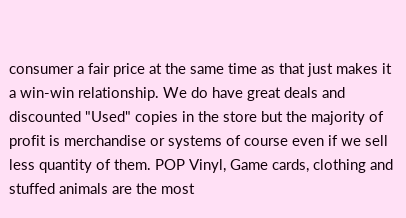consumer a fair price at the same time as that just makes it a win-win relationship. We do have great deals and discounted "Used" copies in the store but the majority of profit is merchandise or systems of course even if we sell less quantity of them. POP Vinyl, Game cards, clothing and stuffed animals are the most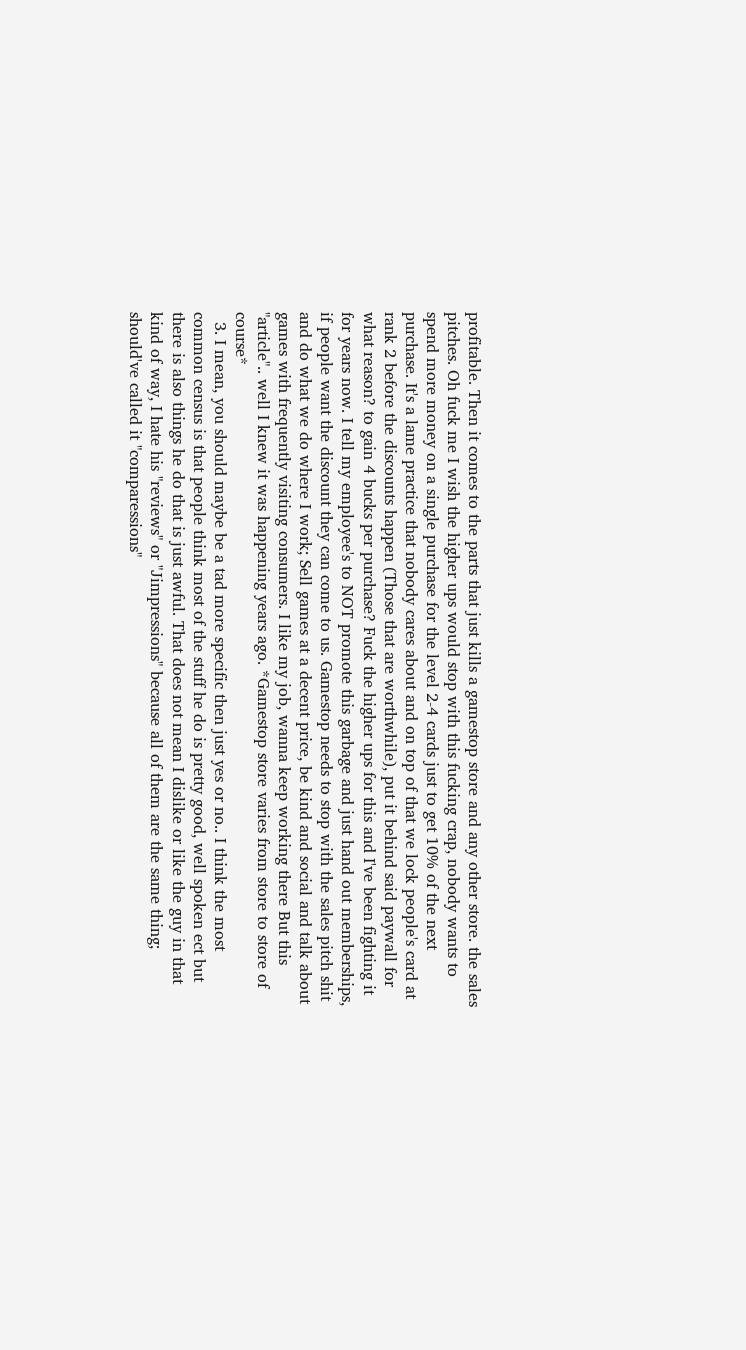profitable. Then it comes to the parts that just kills a gamestop store and any other store. the sales pitches. Oh fuck me I wish the higher ups would stop with this fucking crap, nobody wants to spend more money on a single purchase for the level 2-4 cards just to get 10% of the next purchase. It's a lame practice that nobody cares about and on top of that we lock people's card at rank 2 before the discounts happen (Those that are worthwhile), put it behind said paywall for what reason? to gain 4 bucks per purchase? Fuck the higher ups for this and I've been fighting it for years now. I tell my employee's to NOT promote this garbage and just hand out memberships, if people want the discount they can come to us. Gamestop needs to stop with the sales pitch shit and do what we do where I work; Sell games at a decent price, be kind and social and talk about games with frequently visiting consumers. I like my job, wanna keep working there But this "article".. well I knew it was happening years ago. *Gamestop store varies from store to store of course*
  3. I mean, you should maybe be a tad more specific then just yes or no.. I think the most common census is that people think most of the stuff he do is pretty good, well spoken ect but there is also things he do that is just awful. That does not mean I dislike or like the guy in that kind of way, I hate his "reviews" or "Jimpressions" because all of them are the same thing; should've called it "comparessions"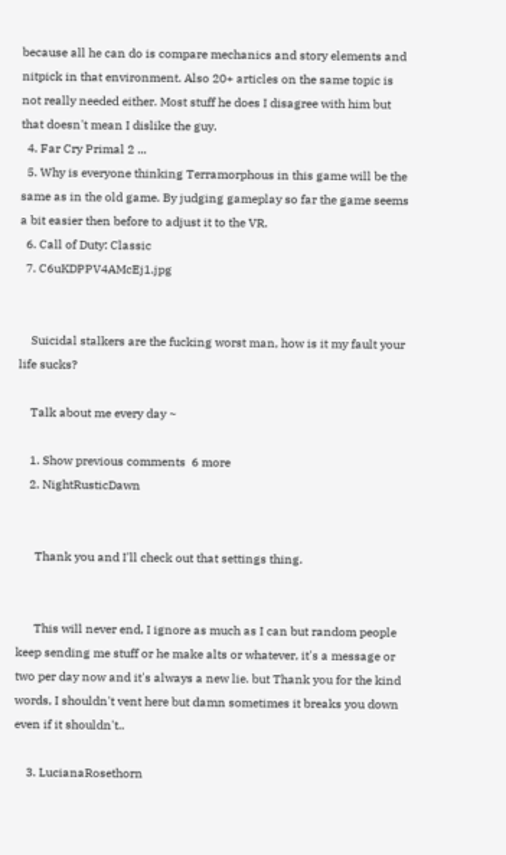because all he can do is compare mechanics and story elements and nitpick in that environment. Also 20+ articles on the same topic is not really needed either. Most stuff he does I disagree with him but that doesn't mean I dislike the guy.
  4. Far Cry Primal 2 ...
  5. Why is everyone thinking Terramorphous in this game will be the same as in the old game. By judging gameplay so far the game seems a bit easier then before to adjust it to the VR.
  6. Call of Duty: Classic
  7. C6uKDPPV4AMcEj1.jpg


    Suicidal stalkers are the fucking worst man, how is it my fault your life sucks?

    Talk about me every day ~

    1. Show previous comments  6 more
    2. NightRusticDawn


      Thank you and I'll check out that settings thing.


      This will never end, I ignore as much as I can but random people keep sending me stuff or he make alts or whatever, it's a message or two per day now and it's always a new lie. but Thank you for the kind words, I shouldn't vent here but damn sometimes it breaks you down even if it shouldn't..

    3. LucianaRosethorn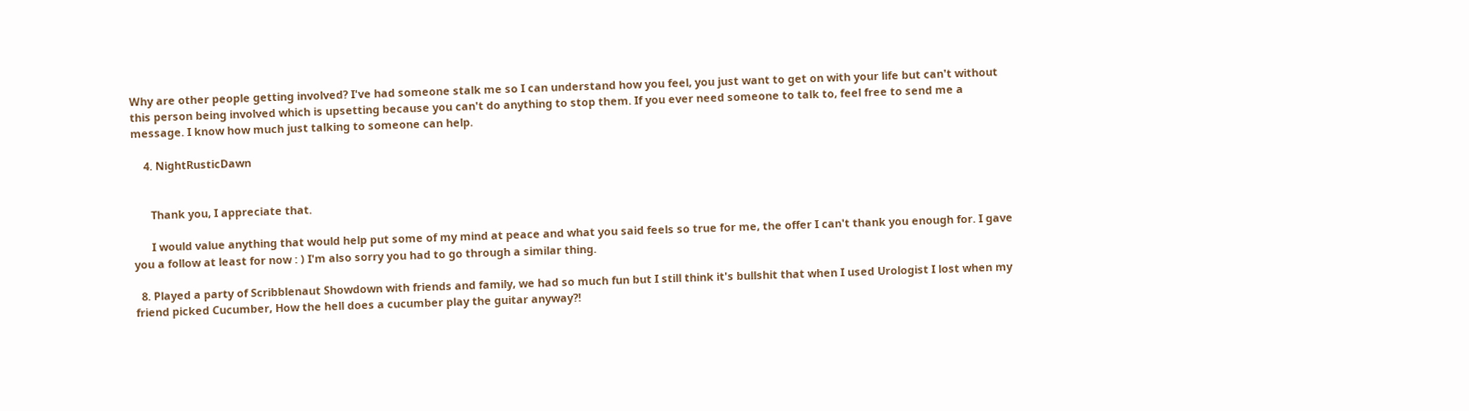Why are other people getting involved? I've had someone stalk me so I can understand how you feel, you just want to get on with your life but can't without this person being involved which is upsetting because you can't do anything to stop them. If you ever need someone to talk to, feel free to send me a message. I know how much just talking to someone can help.

    4. NightRusticDawn


      Thank you, I appreciate that.

      I would value anything that would help put some of my mind at peace and what you said feels so true for me, the offer I can't thank you enough for. I gave you a follow at least for now : ) I'm also sorry you had to go through a similar thing.

  8. Played a party of Scribblenaut Showdown with friends and family, we had so much fun but I still think it's bullshit that when I used Urologist I lost when my friend picked Cucumber, How the hell does a cucumber play the guitar anyway?!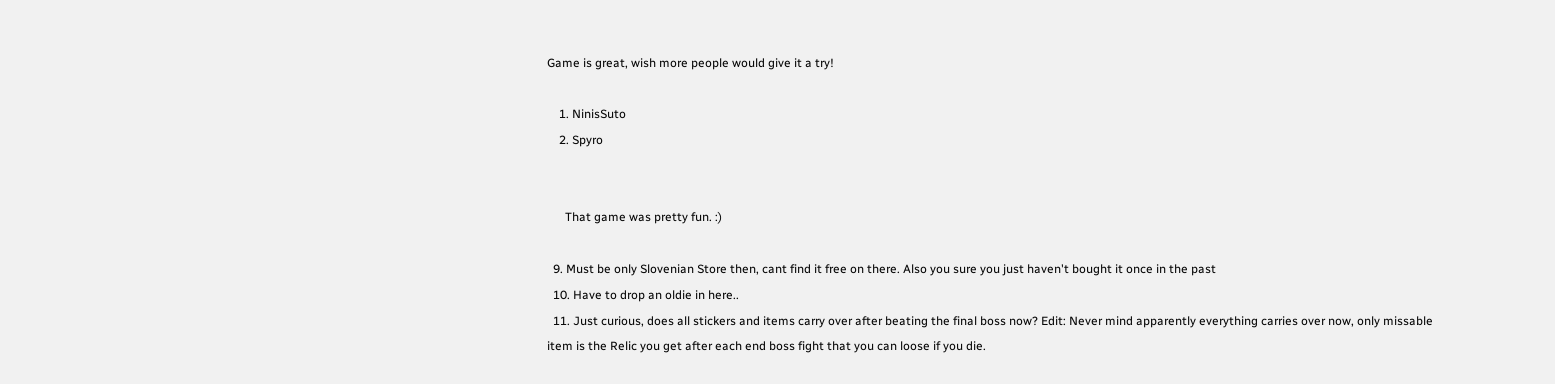Game is great, wish more people would give it a try!

    1. NinisSuto
    2. Spyro


      That game was pretty fun. :)

  9. Must be only Slovenian Store then, cant find it free on there. Also you sure you just haven't bought it once in the past
  10. Have to drop an oldie in here..
  11. Just curious, does all stickers and items carry over after beating the final boss now? Edit: Never mind apparently everything carries over now, only missable item is the Relic you get after each end boss fight that you can loose if you die.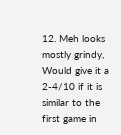12. Meh looks mostly grindy, Would give it a 2-4/10 if it is similar to the first game in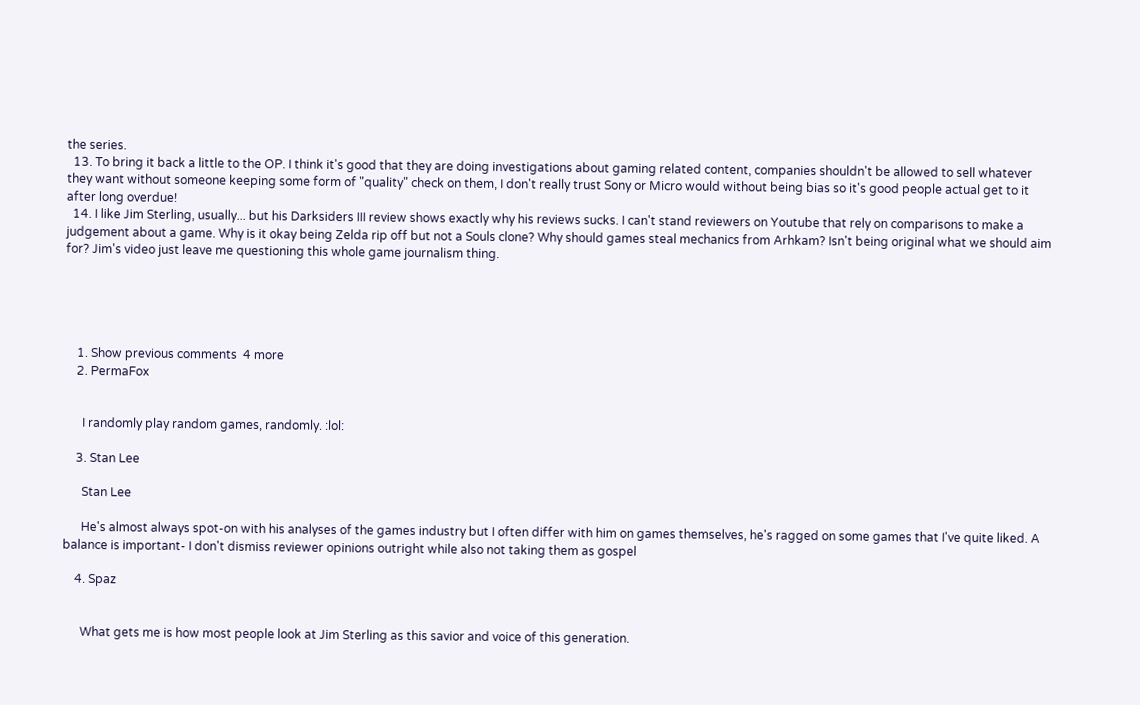the series.
  13. To bring it back a little to the OP. I think it's good that they are doing investigations about gaming related content, companies shouldn't be allowed to sell whatever they want without someone keeping some form of "quality" check on them, I don't really trust Sony or Micro would without being bias so it's good people actual get to it after long overdue!
  14. I like Jim Sterling, usually... but his Darksiders III review shows exactly why his reviews sucks. I can't stand reviewers on Youtube that rely on comparisons to make a judgement about a game. Why is it okay being Zelda rip off but not a Souls clone? Why should games steal mechanics from Arhkam? Isn't being original what we should aim for? Jim's video just leave me questioning this whole game journalism thing.





    1. Show previous comments  4 more
    2. PermaFox


      I randomly play random games, randomly. :lol:

    3. Stan Lee

      Stan Lee

      He's almost always spot-on with his analyses of the games industry but I often differ with him on games themselves, he's ragged on some games that I've quite liked. A balance is important- I don't dismiss reviewer opinions outright while also not taking them as gospel

    4. Spaz


      What gets me is how most people look at Jim Sterling as this savior and voice of this generation.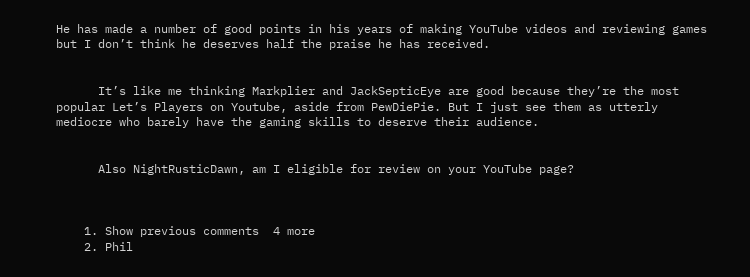He has made a number of good points in his years of making YouTube videos and reviewing games but I don’t think he deserves half the praise he has received.


      It’s like me thinking Markplier and JackSepticEye are good because they’re the most popular Let’s Players on Youtube, aside from PewDiePie. But I just see them as utterly mediocre who barely have the gaming skills to deserve their audience.


      Also NightRusticDawn, am I eligible for review on your YouTube page?



    1. Show previous comments  4 more
    2. Phil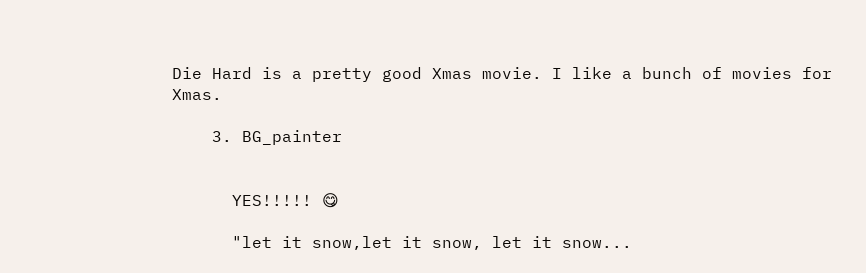Die Hard is a pretty good Xmas movie. I like a bunch of movies for Xmas.

    3. BG_painter


      YES!!!!! 😋

      "let it snow,let it snow, let it snow...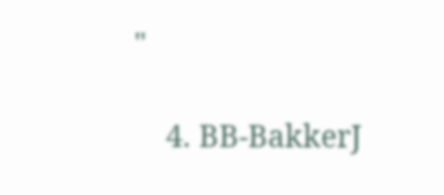"

    4. BB-BakkerJ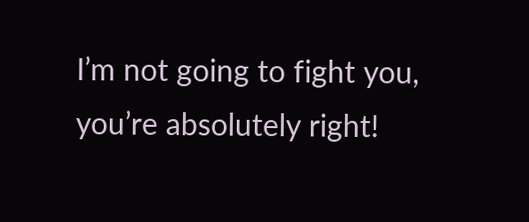I’m not going to fight you, you’re absolutely right!